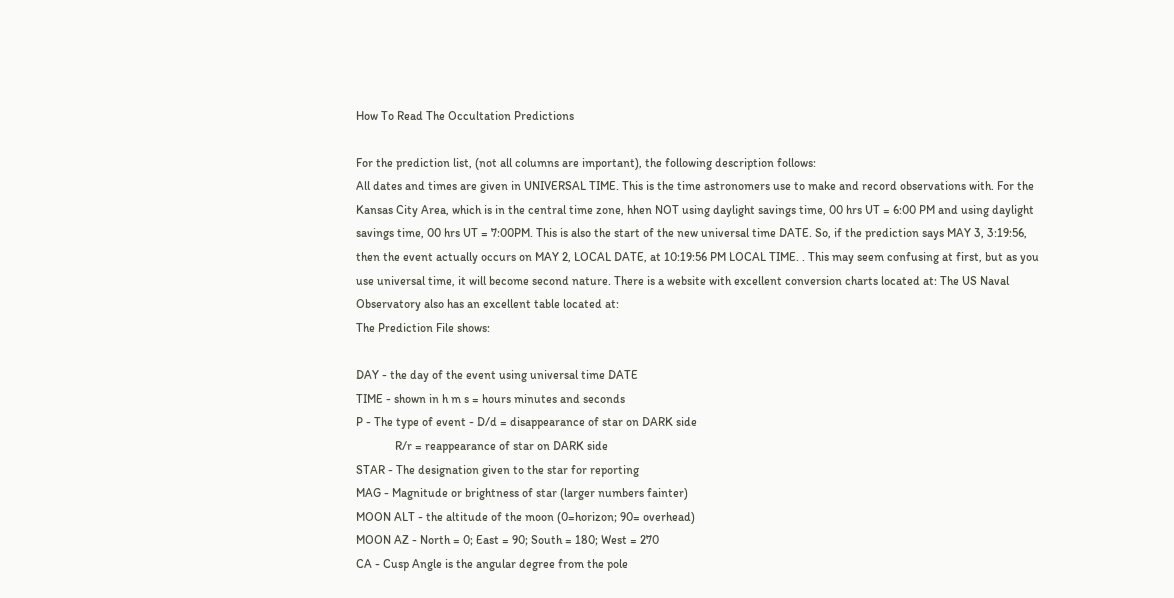How To Read The Occultation Predictions

For the prediction list, (not all columns are important), the following description follows:
All dates and times are given in UNIVERSAL TIME. This is the time astronomers use to make and record observations with. For the Kansas City Area, which is in the central time zone, hhen NOT using daylight savings time, 00 hrs UT = 6:00 PM and using daylight savings time, 00 hrs UT = 7:00PM. This is also the start of the new universal time DATE. So, if the prediction says MAY 3, 3:19:56, then the event actually occurs on MAY 2, LOCAL DATE, at 10:19:56 PM LOCAL TIME. . This may seem confusing at first, but as you use universal time, it will become second nature. There is a website with excellent conversion charts located at: The US Naval Observatory also has an excellent table located at:
The Prediction File shows:

DAY - the day of the event using universal time DATE
TIME - shown in h m s = hours minutes and seconds
P - The type of event - D/d = disappearance of star on DARK side
             R/r = reappearance of star on DARK side
STAR - The designation given to the star for reporting
MAG - Magnitude or brightness of star (larger numbers fainter)
MOON ALT - the altitude of the moon (0=horizon; 90= overhead)
MOON AZ - North = 0; East = 90; South = 180; West = 270
CA - Cusp Angle is the angular degree from the pole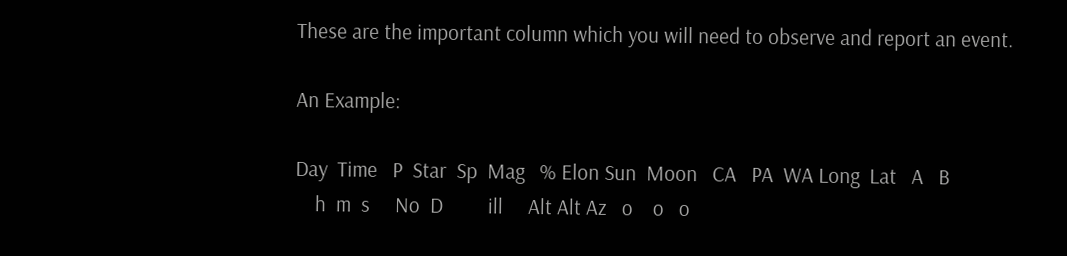These are the important column which you will need to observe and report an event.

An Example:

Day  Time   P  Star  Sp  Mag   % Elon Sun  Moon   CA   PA  WA Long  Lat   A   B
    h  m  s     No  D         ill     Alt Alt Az   o    o   o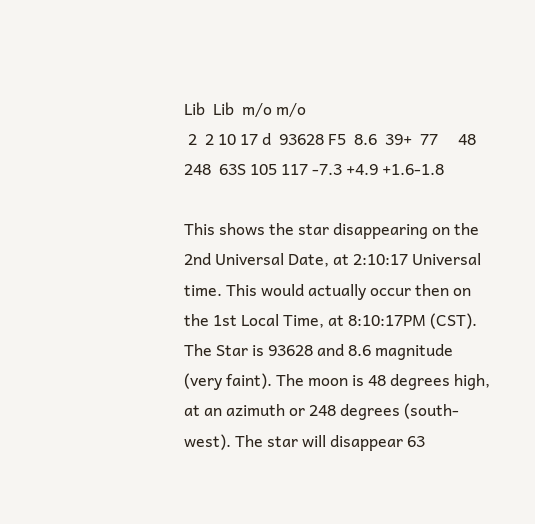Lib  Lib  m/o m/o
 2  2 10 17 d  93628 F5  8.6  39+  77     48 248  63S 105 117 -7.3 +4.9 +1.6-1.8

This shows the star disappearing on the 2nd Universal Date, at 2:10:17 Universal time. This would actually occur then on the 1st Local Time, at 8:10:17PM (CST). The Star is 93628 and 8.6 magnitude (very faint). The moon is 48 degrees high, at an azimuth or 248 degrees (south-west). The star will disappear 63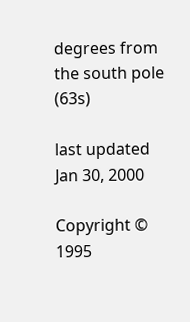degrees from the south pole (63s)

last updated Jan 30, 2000

Copyright © 1995